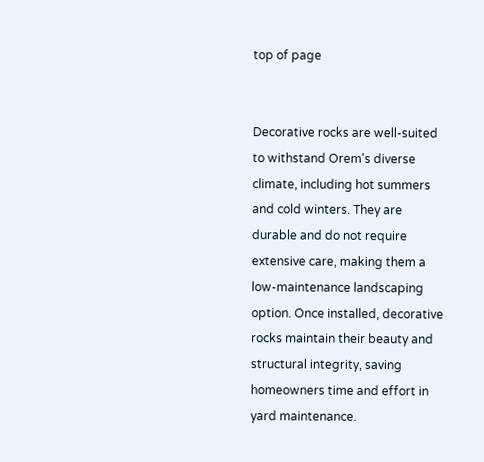top of page


Decorative rocks are well-suited to withstand Orem's diverse climate, including hot summers and cold winters. They are durable and do not require extensive care, making them a low-maintenance landscaping option. Once installed, decorative rocks maintain their beauty and structural integrity, saving homeowners time and effort in yard maintenance.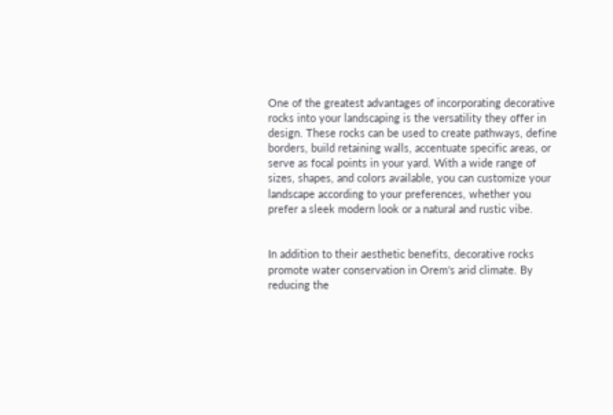One of the greatest advantages of incorporating decorative rocks into your landscaping is the versatility they offer in design. These rocks can be used to create pathways, define borders, build retaining walls, accentuate specific areas, or serve as focal points in your yard. With a wide range of sizes, shapes, and colors available, you can customize your landscape according to your preferences, whether you prefer a sleek modern look or a natural and rustic vibe.


In addition to their aesthetic benefits, decorative rocks promote water conservation in Orem's arid climate. By reducing the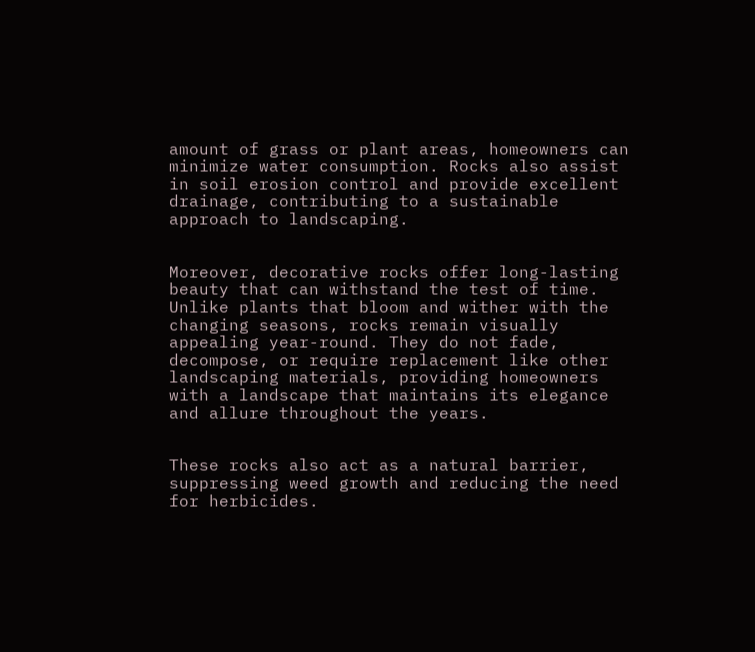amount of grass or plant areas, homeowners can minimize water consumption. Rocks also assist in soil erosion control and provide excellent drainage, contributing to a sustainable approach to landscaping.


Moreover, decorative rocks offer long-lasting beauty that can withstand the test of time. Unlike plants that bloom and wither with the changing seasons, rocks remain visually appealing year-round. They do not fade, decompose, or require replacement like other landscaping materials, providing homeowners with a landscape that maintains its elegance and allure throughout the years.


These rocks also act as a natural barrier, suppressing weed growth and reducing the need for herbicides.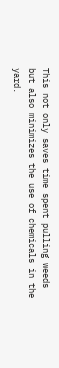This not only saves time spent pulling weeds but also minimizes the use of chemicals in the yard.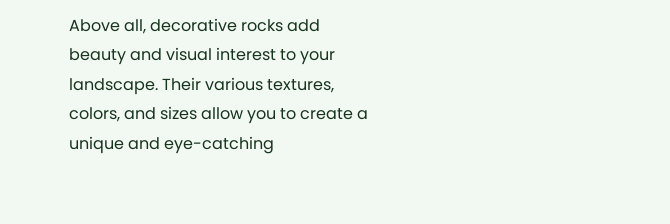Above all, decorative rocks add beauty and visual interest to your landscape. Their various textures, colors, and sizes allow you to create a unique and eye-catching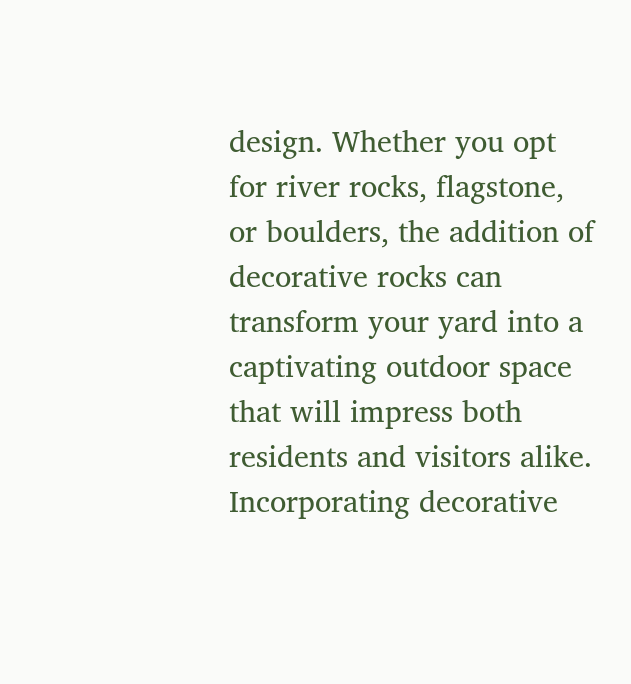design. Whether you opt for river rocks, flagstone, or boulders, the addition of decorative rocks can transform your yard into a captivating outdoor space that will impress both residents and visitors alike. Incorporating decorative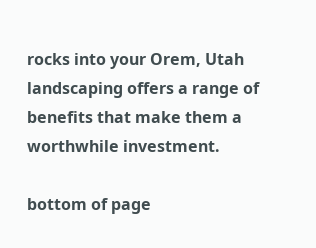rocks into your Orem, Utah landscaping offers a range of benefits that make them a worthwhile investment.

bottom of page